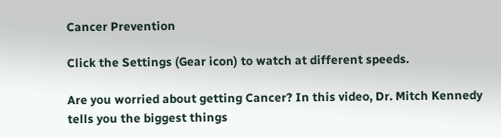Cancer Prevention

Click the Settings (Gear icon) to watch at different speeds.

Are you worried about getting Cancer? In this video, Dr. Mitch Kennedy tells you the biggest things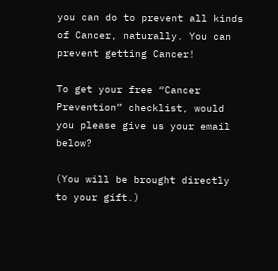you can do to prevent all kinds of Cancer, naturally. You can prevent getting Cancer!

To get your free “Cancer Prevention” checklist, would you please give us your email below?

(You will be brought directly to your gift.)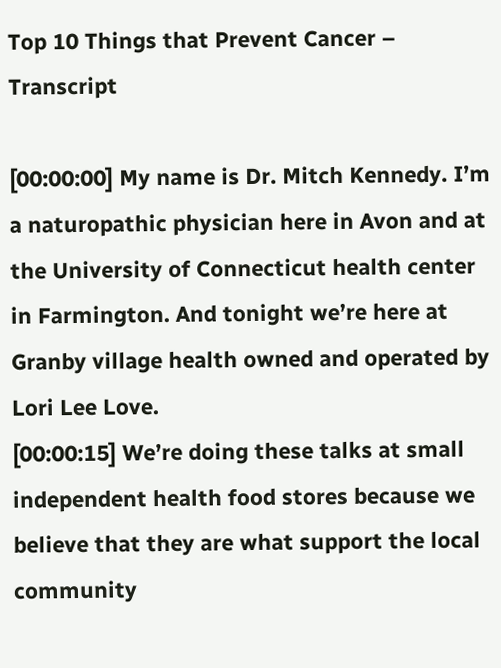Top 10 Things that Prevent Cancer – Transcript

[00:00:00] My name is Dr. Mitch Kennedy. I’m a naturopathic physician here in Avon and at the University of Connecticut health center in Farmington. And tonight we’re here at Granby village health owned and operated by Lori Lee Love.
[00:00:15] We’re doing these talks at small independent health food stores because we believe that they are what support the local community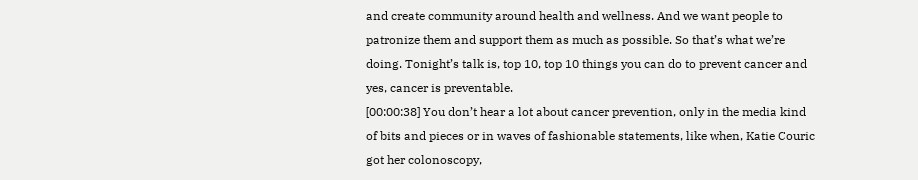and create community around health and wellness. And we want people to patronize them and support them as much as possible. So that’s what we’re doing. Tonight’s talk is, top 10, top 10 things you can do to prevent cancer and yes, cancer is preventable.
[00:00:38] You don’t hear a lot about cancer prevention, only in the media kind of bits and pieces or in waves of fashionable statements, like when, Katie Couric got her colonoscopy,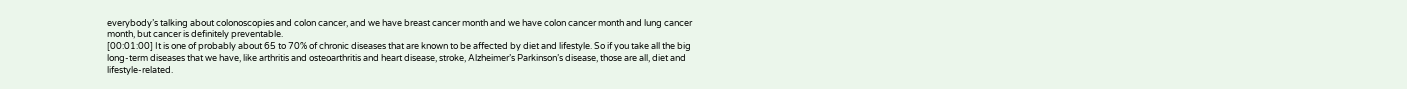everybody’s talking about colonoscopies and colon cancer, and we have breast cancer month and we have colon cancer month and lung cancer month, but cancer is definitely preventable.
[00:01:00] It is one of probably about 65 to 70% of chronic diseases that are known to be affected by diet and lifestyle. So if you take all the big long-term diseases that we have, like arthritis and osteoarthritis and heart disease, stroke, Alzheimer’s Parkinson’s disease, those are all, diet and lifestyle-related.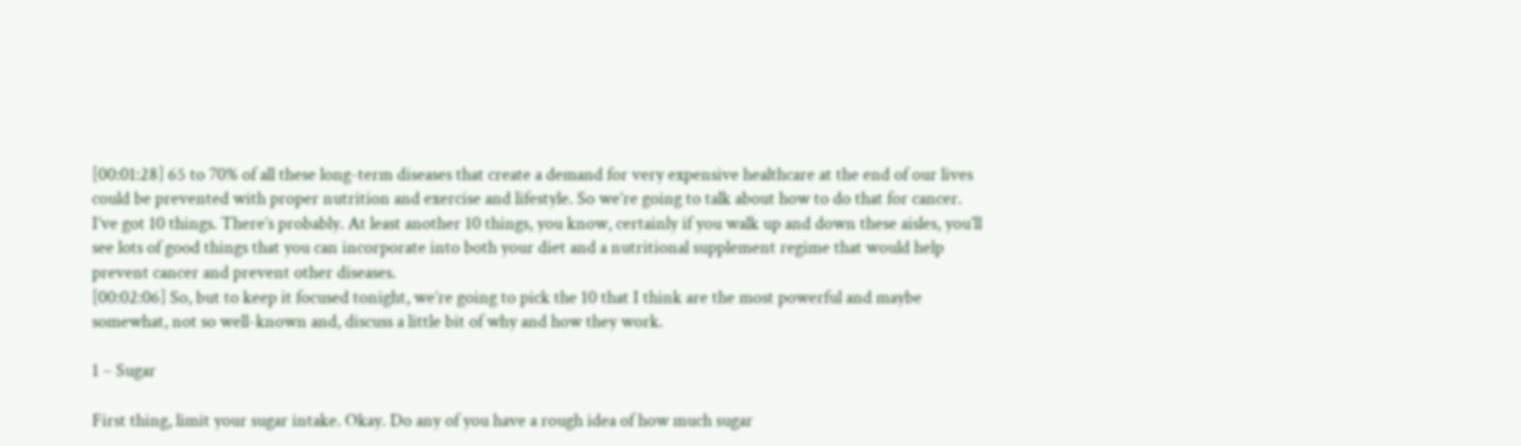[00:01:28] 65 to 70% of all these long-term diseases that create a demand for very expensive healthcare at the end of our lives could be prevented with proper nutrition and exercise and lifestyle. So we’re going to talk about how to do that for cancer. I’ve got 10 things. There’s probably. At least another 10 things, you know, certainly if you walk up and down these aisles, you’ll see lots of good things that you can incorporate into both your diet and a nutritional supplement regime that would help prevent cancer and prevent other diseases.
[00:02:06] So, but to keep it focused tonight, we’re going to pick the 10 that I think are the most powerful and maybe somewhat, not so well-known and, discuss a little bit of why and how they work.

1 – Sugar

First thing, limit your sugar intake. Okay. Do any of you have a rough idea of how much sugar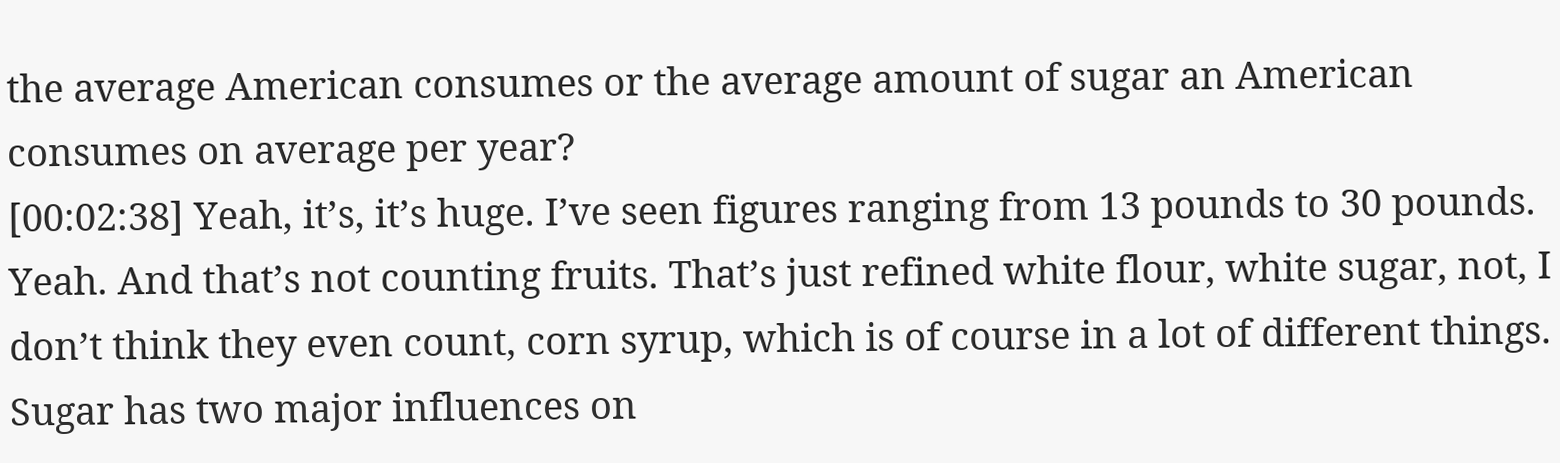the average American consumes or the average amount of sugar an American consumes on average per year?
[00:02:38] Yeah, it’s, it’s huge. I’ve seen figures ranging from 13 pounds to 30 pounds. Yeah. And that’s not counting fruits. That’s just refined white flour, white sugar, not, I don’t think they even count, corn syrup, which is of course in a lot of different things. Sugar has two major influences on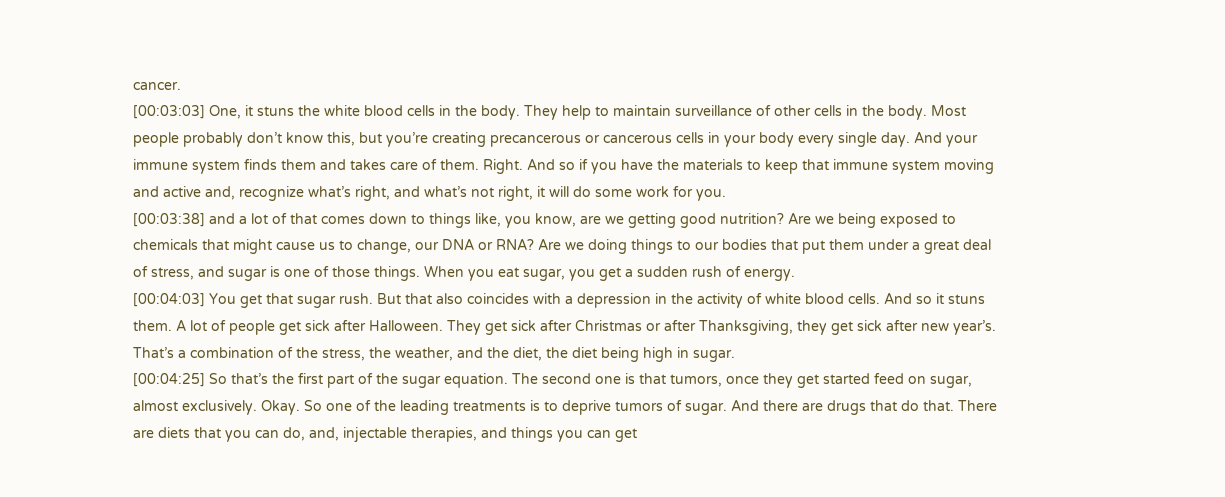cancer.
[00:03:03] One, it stuns the white blood cells in the body. They help to maintain surveillance of other cells in the body. Most people probably don’t know this, but you’re creating precancerous or cancerous cells in your body every single day. And your immune system finds them and takes care of them. Right. And so if you have the materials to keep that immune system moving and active and, recognize what’s right, and what’s not right, it will do some work for you.
[00:03:38] and a lot of that comes down to things like, you know, are we getting good nutrition? Are we being exposed to chemicals that might cause us to change, our DNA or RNA? Are we doing things to our bodies that put them under a great deal of stress, and sugar is one of those things. When you eat sugar, you get a sudden rush of energy.
[00:04:03] You get that sugar rush. But that also coincides with a depression in the activity of white blood cells. And so it stuns them. A lot of people get sick after Halloween. They get sick after Christmas or after Thanksgiving, they get sick after new year’s. That’s a combination of the stress, the weather, and the diet, the diet being high in sugar.
[00:04:25] So that’s the first part of the sugar equation. The second one is that tumors, once they get started feed on sugar, almost exclusively. Okay. So one of the leading treatments is to deprive tumors of sugar. And there are drugs that do that. There are diets that you can do, and, injectable therapies, and things you can get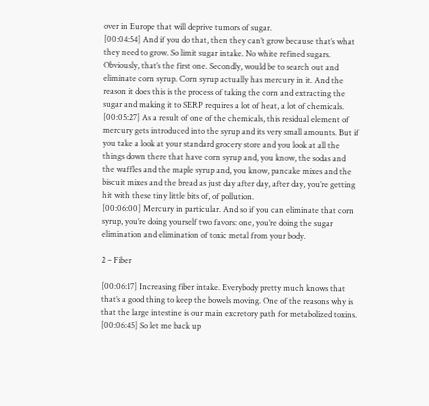over in Europe that will deprive tumors of sugar.
[00:04:54] And if you do that, then they can’t grow because that’s what they need to grow. So limit sugar intake. No white refined sugars. Obviously, that’s the first one. Secondly, would be to search out and eliminate corn syrup. Corn syrup actually has mercury in it. And the reason it does this is the process of taking the corn and extracting the sugar and making it to SERP requires a lot of heat, a lot of chemicals.
[00:05:27] As a result of one of the chemicals, this residual element of mercury gets introduced into the syrup and its very small amounts. But if you take a look at your standard grocery store and you look at all the things down there that have corn syrup and, you know, the sodas and the waffles and the maple syrup and, you know, pancake mixes and the biscuit mixes and the bread as just day after day, after day, you’re getting hit with these tiny little bits of, of pollution.
[00:06:00] Mercury in particular. And so if you can eliminate that corn syrup, you’re doing yourself two favors: one, you’re doing the sugar elimination and elimination of toxic metal from your body.

2 – Fiber

[00:06:17] Increasing fiber intake. Everybody pretty much knows that that’s a good thing to keep the bowels moving. One of the reasons why is that the large intestine is our main excretory path for metabolized toxins.
[00:06:45] So let me back up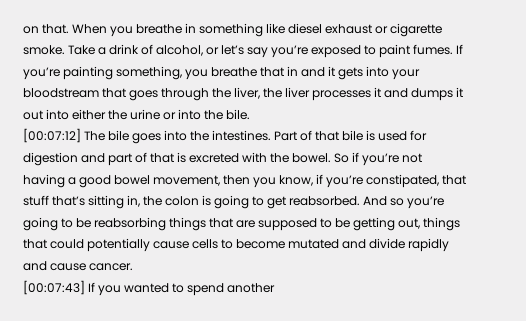on that. When you breathe in something like diesel exhaust or cigarette smoke. Take a drink of alcohol, or let’s say you’re exposed to paint fumes. If you’re painting something, you breathe that in and it gets into your bloodstream that goes through the liver, the liver processes it and dumps it out into either the urine or into the bile.
[00:07:12] The bile goes into the intestines. Part of that bile is used for digestion and part of that is excreted with the bowel. So if you’re not having a good bowel movement, then you know, if you’re constipated, that stuff that’s sitting in, the colon is going to get reabsorbed. And so you’re going to be reabsorbing things that are supposed to be getting out, things that could potentially cause cells to become mutated and divide rapidly and cause cancer.
[00:07:43] If you wanted to spend another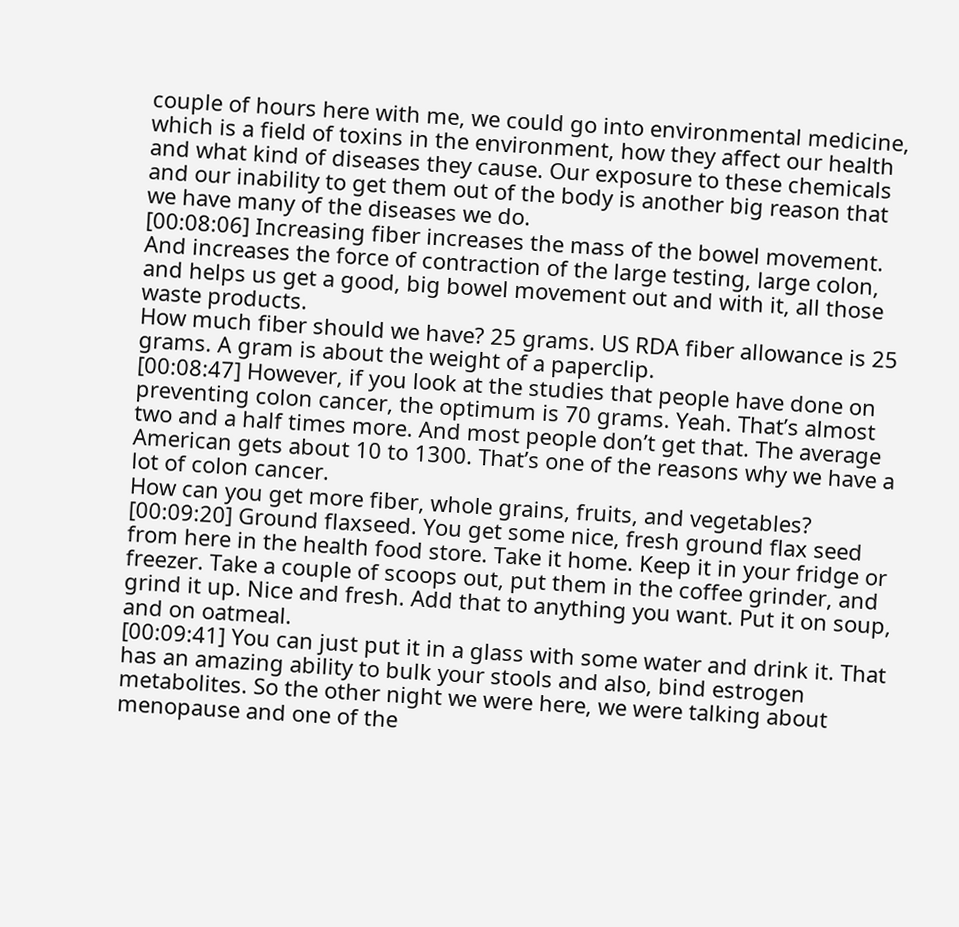couple of hours here with me, we could go into environmental medicine, which is a field of toxins in the environment, how they affect our health and what kind of diseases they cause. Our exposure to these chemicals and our inability to get them out of the body is another big reason that we have many of the diseases we do.
[00:08:06] Increasing fiber increases the mass of the bowel movement. And increases the force of contraction of the large testing, large colon, and helps us get a good, big bowel movement out and with it, all those waste products.
How much fiber should we have? 25 grams. US RDA fiber allowance is 25 grams. A gram is about the weight of a paperclip.
[00:08:47] However, if you look at the studies that people have done on preventing colon cancer, the optimum is 70 grams. Yeah. That’s almost two and a half times more. And most people don’t get that. The average American gets about 10 to 1300. That’s one of the reasons why we have a lot of colon cancer.
How can you get more fiber, whole grains, fruits, and vegetables?
[00:09:20] Ground flaxseed. You get some nice, fresh ground flax seed from here in the health food store. Take it home. Keep it in your fridge or freezer. Take a couple of scoops out, put them in the coffee grinder, and grind it up. Nice and fresh. Add that to anything you want. Put it on soup, and on oatmeal.
[00:09:41] You can just put it in a glass with some water and drink it. That has an amazing ability to bulk your stools and also, bind estrogen metabolites. So the other night we were here, we were talking about menopause and one of the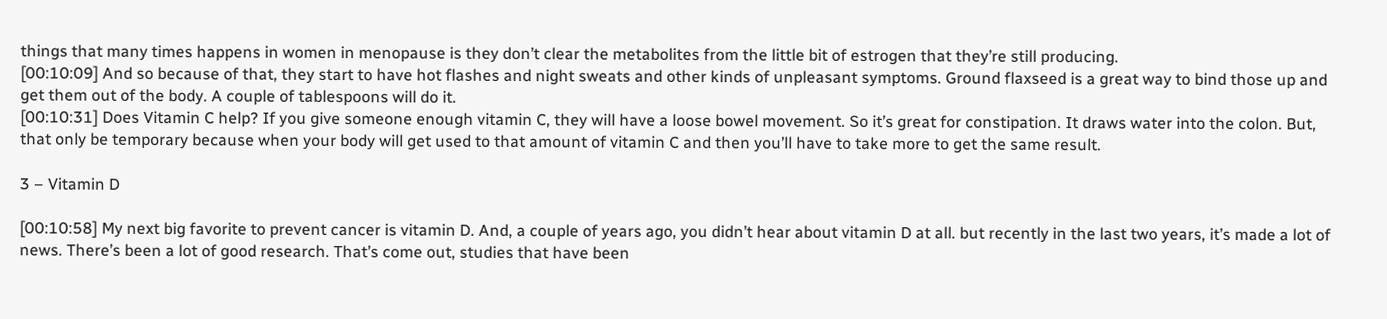things that many times happens in women in menopause is they don’t clear the metabolites from the little bit of estrogen that they’re still producing.
[00:10:09] And so because of that, they start to have hot flashes and night sweats and other kinds of unpleasant symptoms. Ground flaxseed is a great way to bind those up and get them out of the body. A couple of tablespoons will do it.
[00:10:31] Does Vitamin C help? If you give someone enough vitamin C, they will have a loose bowel movement. So it’s great for constipation. It draws water into the colon. But, that only be temporary because when your body will get used to that amount of vitamin C and then you’ll have to take more to get the same result.

3 – Vitamin D

[00:10:58] My next big favorite to prevent cancer is vitamin D. And, a couple of years ago, you didn’t hear about vitamin D at all. but recently in the last two years, it’s made a lot of news. There’s been a lot of good research. That’s come out, studies that have been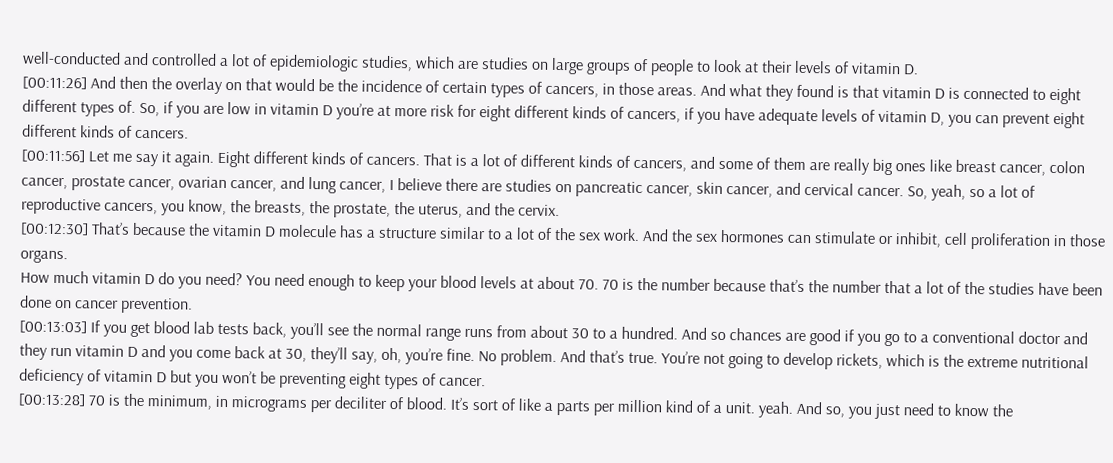well-conducted and controlled a lot of epidemiologic studies, which are studies on large groups of people to look at their levels of vitamin D.
[00:11:26] And then the overlay on that would be the incidence of certain types of cancers, in those areas. And what they found is that vitamin D is connected to eight different types of. So, if you are low in vitamin D you’re at more risk for eight different kinds of cancers, if you have adequate levels of vitamin D, you can prevent eight different kinds of cancers.
[00:11:56] Let me say it again. Eight different kinds of cancers. That is a lot of different kinds of cancers, and some of them are really big ones like breast cancer, colon cancer, prostate cancer, ovarian cancer, and lung cancer, I believe there are studies on pancreatic cancer, skin cancer, and cervical cancer. So, yeah, so a lot of reproductive cancers, you know, the breasts, the prostate, the uterus, and the cervix.
[00:12:30] That’s because the vitamin D molecule has a structure similar to a lot of the sex work. And the sex hormones can stimulate or inhibit, cell proliferation in those organs.
How much vitamin D do you need? You need enough to keep your blood levels at about 70. 70 is the number because that’s the number that a lot of the studies have been done on cancer prevention.
[00:13:03] If you get blood lab tests back, you’ll see the normal range runs from about 30 to a hundred. And so chances are good if you go to a conventional doctor and they run vitamin D and you come back at 30, they’ll say, oh, you’re fine. No problem. And that’s true. You’re not going to develop rickets, which is the extreme nutritional deficiency of vitamin D but you won’t be preventing eight types of cancer.
[00:13:28] 70 is the minimum, in micrograms per deciliter of blood. It’s sort of like a parts per million kind of a unit. yeah. And so, you just need to know the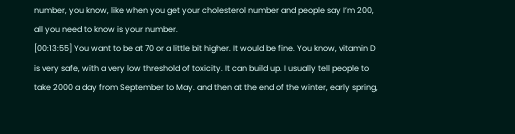number, you know, like when you get your cholesterol number and people say I’m 200, all you need to know is your number.
[00:13:55] You want to be at 70 or a little bit higher. It would be fine. You know, vitamin D is very safe, with a very low threshold of toxicity. It can build up. I usually tell people to take 2000 a day from September to May. and then at the end of the winter, early spring,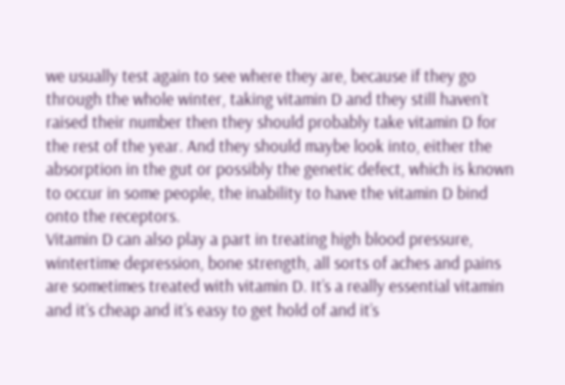we usually test again to see where they are, because if they go through the whole winter, taking vitamin D and they still haven’t raised their number then they should probably take vitamin D for the rest of the year. And they should maybe look into, either the absorption in the gut or possibly the genetic defect, which is known to occur in some people, the inability to have the vitamin D bind onto the receptors.
Vitamin D can also play a part in treating high blood pressure, wintertime depression, bone strength, all sorts of aches and pains are sometimes treated with vitamin D. It’s a really essential vitamin and it’s cheap and it’s easy to get hold of and it’s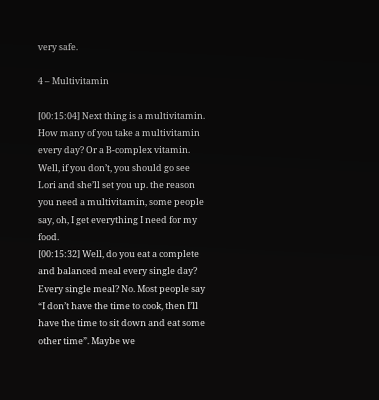very safe.

4 – Multivitamin

[00:15:04] Next thing is a multivitamin. How many of you take a multivitamin every day? Or a B-complex vitamin. Well, if you don’t, you should go see Lori and she’ll set you up. the reason you need a multivitamin, some people say, oh, I get everything I need for my food.
[00:15:32] Well, do you eat a complete and balanced meal every single day? Every single meal? No. Most people say “I don’t have the time to cook, then I’ll have the time to sit down and eat some other time”. Maybe we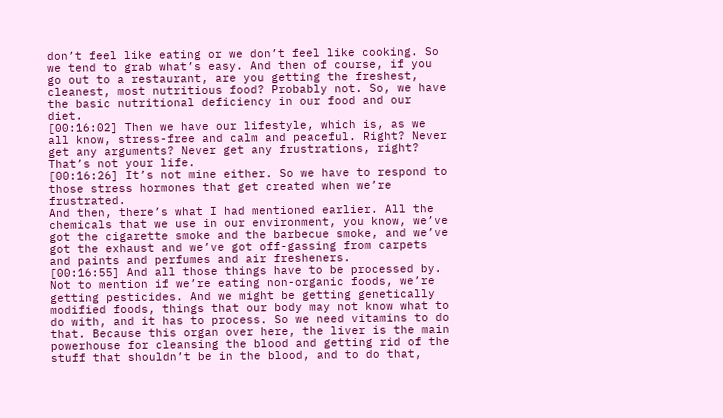don’t feel like eating or we don’t feel like cooking. So we tend to grab what’s easy. And then of course, if you go out to a restaurant, are you getting the freshest, cleanest, most nutritious food? Probably not. So, we have the basic nutritional deficiency in our food and our diet.
[00:16:02] Then we have our lifestyle, which is, as we all know, stress-free and calm and peaceful. Right? Never get any arguments? Never get any frustrations, right? That’s not your life.
[00:16:26] It’s not mine either. So we have to respond to those stress hormones that get created when we’re frustrated.
And then, there’s what I had mentioned earlier. All the chemicals that we use in our environment, you know, we’ve got the cigarette smoke and the barbecue smoke, and we’ve got the exhaust and we’ve got off-gassing from carpets and paints and perfumes and air fresheners.
[00:16:55] And all those things have to be processed by. Not to mention if we’re eating non-organic foods, we’re getting pesticides. And we might be getting genetically modified foods, things that our body may not know what to do with, and it has to process. So we need vitamins to do that. Because this organ over here, the liver is the main powerhouse for cleansing the blood and getting rid of the stuff that shouldn’t be in the blood, and to do that,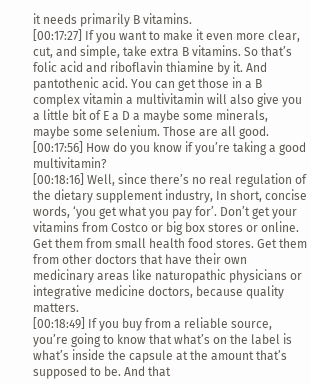it needs primarily B vitamins.
[00:17:27] If you want to make it even more clear, cut, and simple, take extra B vitamins. So that’s folic acid and riboflavin thiamine by it. And pantothenic acid. You can get those in a B complex vitamin a multivitamin will also give you a little bit of E a D a maybe some minerals, maybe some selenium. Those are all good.
[00:17:56] How do you know if you’re taking a good multivitamin?
[00:18:16] Well, since there’s no real regulation of the dietary supplement industry, In short, concise words, ‘you get what you pay for’. Don’t get your vitamins from Costco or big box stores or online. Get them from small health food stores. Get them from other doctors that have their own medicinary areas like naturopathic physicians or integrative medicine doctors, because quality matters.
[00:18:49] If you buy from a reliable source, you’re going to know that what’s on the label is what’s inside the capsule at the amount that’s supposed to be. And that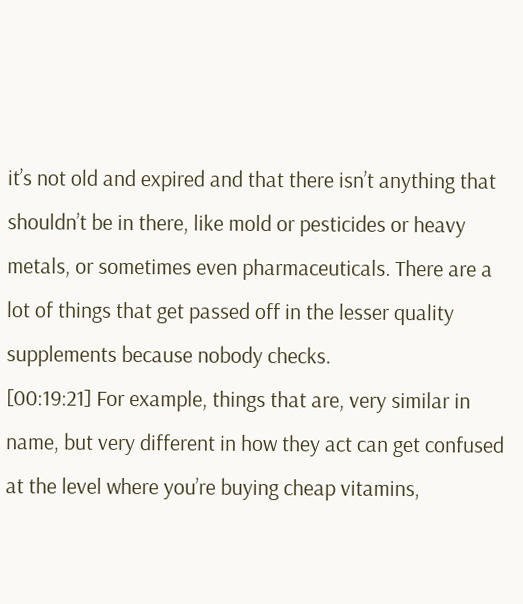it’s not old and expired and that there isn’t anything that shouldn’t be in there, like mold or pesticides or heavy metals, or sometimes even pharmaceuticals. There are a lot of things that get passed off in the lesser quality supplements because nobody checks.
[00:19:21] For example, things that are, very similar in name, but very different in how they act can get confused at the level where you’re buying cheap vitamins,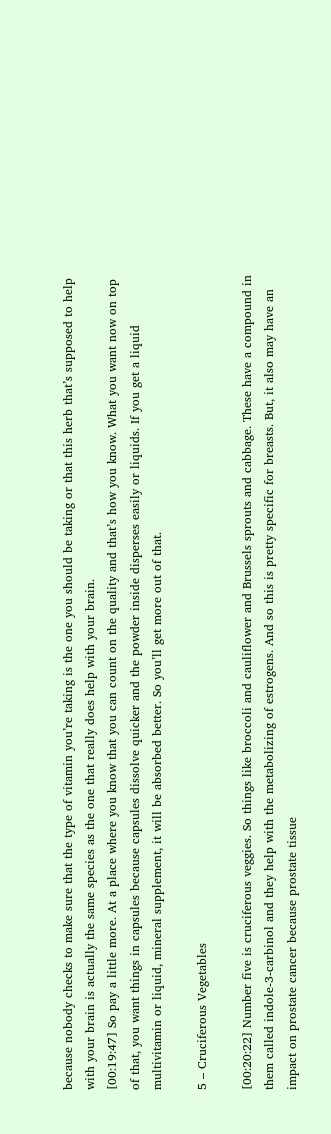because nobody checks to make sure that the type of vitamin you’re taking is the one you should be taking or that this herb that’s supposed to help with your brain is actually the same species as the one that really does help with your brain.
[00:19:47] So pay a little more. At a place where you know that you can count on the quality and that’s how you know. What you want now on top of that, you want things in capsules because capsules dissolve quicker and the powder inside disperses easily or liquids. If you get a liquid multivitamin or liquid, mineral supplement, it will be absorbed better. So you’ll get more out of that.

5 – Cruciferous Vegetables

[00:20:22] Number five is cruciferous veggies. So things like broccoli and cauliflower and Brussels sprouts and cabbage. These have a compound in them called indole-3-carbinol and they help with the metabolizing of estrogens. And so this is pretty specific for breasts. But, it also may have an impact on prostate cancer because prostate tissue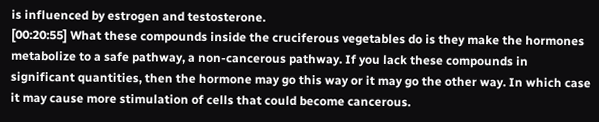is influenced by estrogen and testosterone.
[00:20:55] What these compounds inside the cruciferous vegetables do is they make the hormones metabolize to a safe pathway, a non-cancerous pathway. If you lack these compounds in significant quantities, then the hormone may go this way or it may go the other way. In which case it may cause more stimulation of cells that could become cancerous.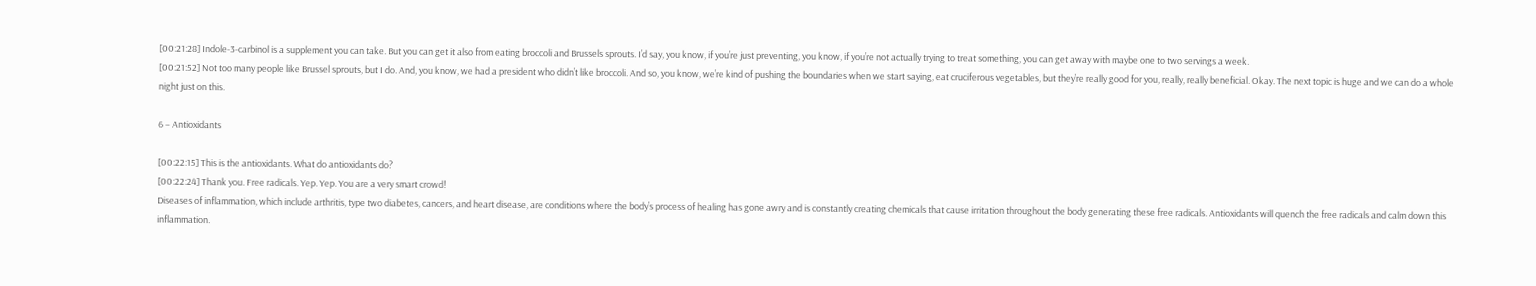[00:21:28] Indole-3-carbinol is a supplement you can take. But you can get it also from eating broccoli and Brussels sprouts. I’d say, you know, if you’re just preventing, you know, if you’re not actually trying to treat something, you can get away with maybe one to two servings a week.
[00:21:52] Not too many people like Brussel sprouts, but I do. And, you know, we had a president who didn’t like broccoli. And so, you know, we’re kind of pushing the boundaries when we start saying, eat cruciferous vegetables, but they’re really good for you, really, really beneficial. Okay. The next topic is huge and we can do a whole night just on this.

6 – Antioxidants

[00:22:15] This is the antioxidants. What do antioxidants do?
[00:22:24] Thank you. Free radicals. Yep. Yep. You are a very smart crowd!
Diseases of inflammation, which include arthritis, type two diabetes, cancers, and heart disease, are conditions where the body’s process of healing has gone awry and is constantly creating chemicals that cause irritation throughout the body generating these free radicals. Antioxidants will quench the free radicals and calm down this inflammation.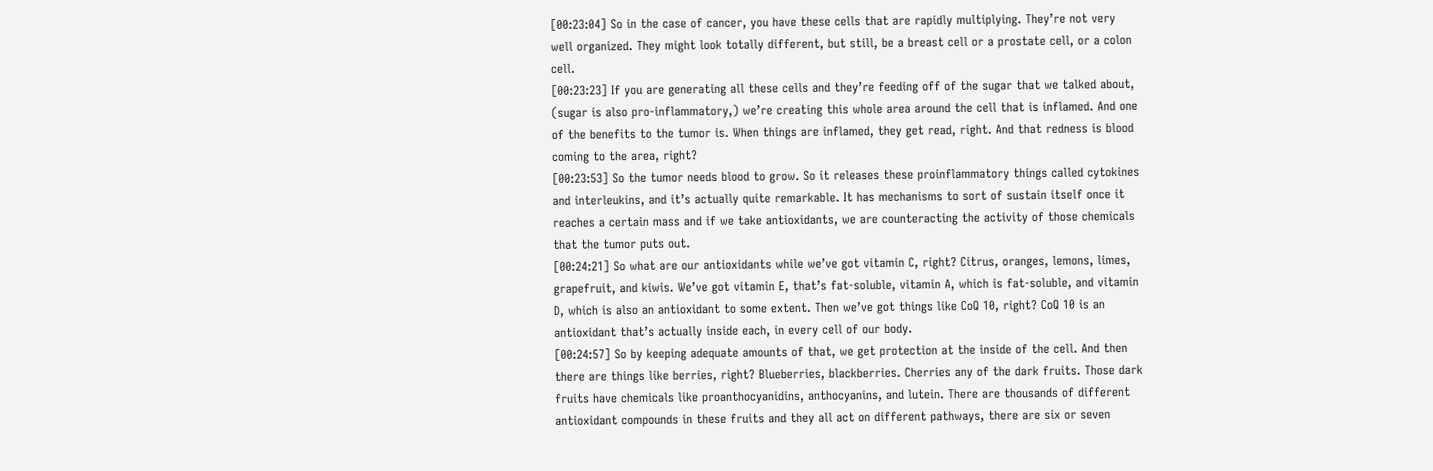[00:23:04] So in the case of cancer, you have these cells that are rapidly multiplying. They’re not very well organized. They might look totally different, but still, be a breast cell or a prostate cell, or a colon cell.
[00:23:23] If you are generating all these cells and they’re feeding off of the sugar that we talked about, (sugar is also pro-inflammatory,) we’re creating this whole area around the cell that is inflamed. And one of the benefits to the tumor is. When things are inflamed, they get read, right. And that redness is blood coming to the area, right?
[00:23:53] So the tumor needs blood to grow. So it releases these proinflammatory things called cytokines and interleukins, and it’s actually quite remarkable. It has mechanisms to sort of sustain itself once it reaches a certain mass and if we take antioxidants, we are counteracting the activity of those chemicals that the tumor puts out.
[00:24:21] So what are our antioxidants while we’ve got vitamin C, right? Citrus, oranges, lemons, limes, grapefruit, and kiwis. We’ve got vitamin E, that’s fat-soluble, vitamin A, which is fat-soluble, and vitamin D, which is also an antioxidant to some extent. Then we’ve got things like CoQ 10, right? CoQ 10 is an antioxidant that’s actually inside each, in every cell of our body.
[00:24:57] So by keeping adequate amounts of that, we get protection at the inside of the cell. And then there are things like berries, right? Blueberries, blackberries. Cherries any of the dark fruits. Those dark fruits have chemicals like proanthocyanidins, anthocyanins, and lutein. There are thousands of different antioxidant compounds in these fruits and they all act on different pathways, there are six or seven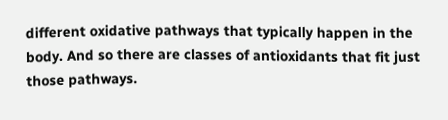different oxidative pathways that typically happen in the body. And so there are classes of antioxidants that fit just those pathways.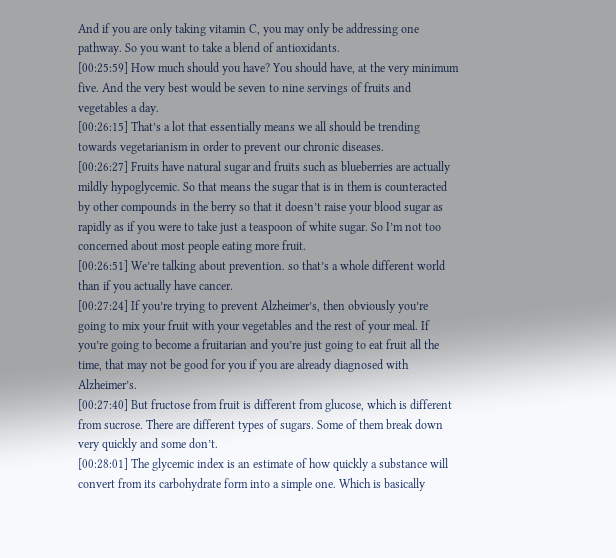And if you are only taking vitamin C, you may only be addressing one pathway. So you want to take a blend of antioxidants.
[00:25:59] How much should you have? You should have, at the very minimum five. And the very best would be seven to nine servings of fruits and vegetables a day.
[00:26:15] That’s a lot that essentially means we all should be trending towards vegetarianism in order to prevent our chronic diseases.
[00:26:27] Fruits have natural sugar and fruits such as blueberries are actually mildly hypoglycemic. So that means the sugar that is in them is counteracted by other compounds in the berry so that it doesn’t raise your blood sugar as rapidly as if you were to take just a teaspoon of white sugar. So I’m not too concerned about most people eating more fruit.
[00:26:51] We’re talking about prevention. so that’s a whole different world than if you actually have cancer.
[00:27:24] If you’re trying to prevent Alzheimer’s, then obviously you’re going to mix your fruit with your vegetables and the rest of your meal. If you’re going to become a fruitarian and you’re just going to eat fruit all the time, that may not be good for you if you are already diagnosed with Alzheimer’s.
[00:27:40] But fructose from fruit is different from glucose, which is different from sucrose. There are different types of sugars. Some of them break down very quickly and some don’t.
[00:28:01] The glycemic index is an estimate of how quickly a substance will convert from its carbohydrate form into a simple one. Which is basically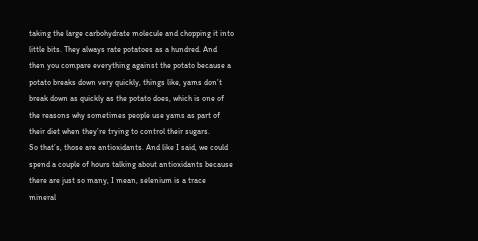taking the large carbohydrate molecule and chopping it into little bits. They always rate potatoes as a hundred. And then you compare everything against the potato because a potato breaks down very quickly, things like, yams don’t break down as quickly as the potato does, which is one of the reasons why sometimes people use yams as part of their diet when they’re trying to control their sugars.
So that’s, those are antioxidants. And like I said, we could spend a couple of hours talking about antioxidants because there are just so many, I mean, selenium is a trace mineral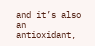and it’s also an antioxidant,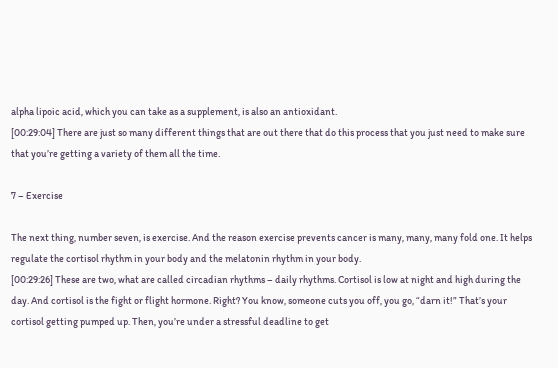alpha lipoic acid, which you can take as a supplement, is also an antioxidant.
[00:29:04] There are just so many different things that are out there that do this process that you just need to make sure that you’re getting a variety of them all the time.

7 – Exercise

The next thing, number seven, is exercise. And the reason exercise prevents cancer is many, many, many fold one. It helps regulate the cortisol rhythm in your body and the melatonin rhythm in your body.
[00:29:26] These are two, what are called circadian rhythms – daily rhythms. Cortisol is low at night and high during the day. And cortisol is the fight or flight hormone. Right? You know, someone cuts you off, you go, “darn it!” That’s your cortisol getting pumped up. Then, you’re under a stressful deadline to get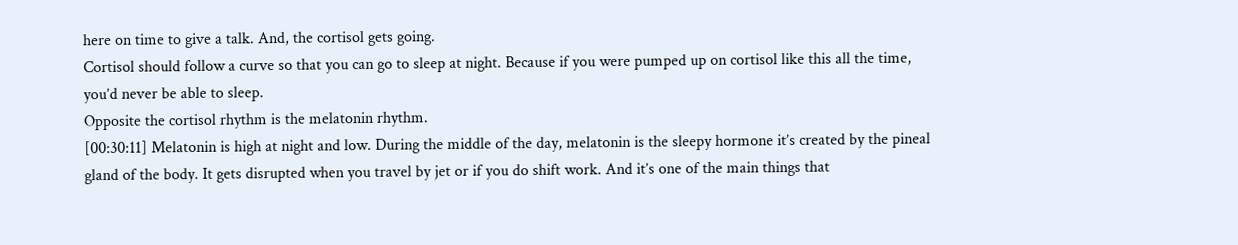here on time to give a talk. And, the cortisol gets going.
Cortisol should follow a curve so that you can go to sleep at night. Because if you were pumped up on cortisol like this all the time, you’d never be able to sleep.
Opposite the cortisol rhythm is the melatonin rhythm.
[00:30:11] Melatonin is high at night and low. During the middle of the day, melatonin is the sleepy hormone it’s created by the pineal gland of the body. It gets disrupted when you travel by jet or if you do shift work. And it’s one of the main things that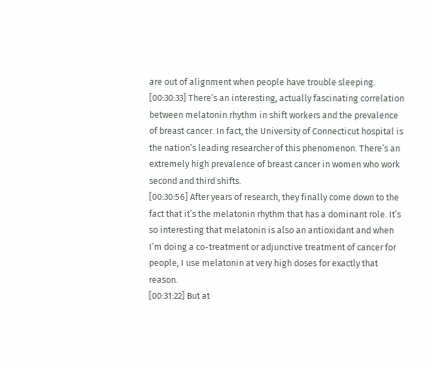are out of alignment when people have trouble sleeping.
[00:30:33] There’s an interesting, actually fascinating correlation between melatonin rhythm in shift workers and the prevalence of breast cancer. In fact, the University of Connecticut hospital is the nation’s leading researcher of this phenomenon. There’s an extremely high prevalence of breast cancer in women who work second and third shifts.
[00:30:56] After years of research, they finally come down to the fact that it’s the melatonin rhythm that has a dominant role. It’s so interesting that melatonin is also an antioxidant and when I’m doing a co-treatment or adjunctive treatment of cancer for people, I use melatonin at very high doses for exactly that reason.
[00:31:22] But at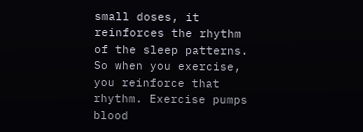small doses, it reinforces the rhythm of the sleep patterns. So when you exercise, you reinforce that rhythm. Exercise pumps blood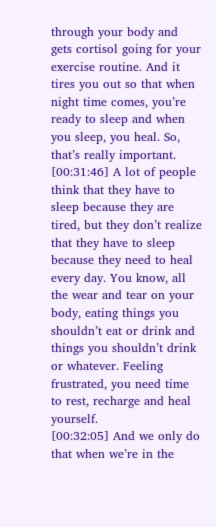through your body and gets cortisol going for your exercise routine. And it tires you out so that when night time comes, you’re ready to sleep and when you sleep, you heal. So, that’s really important.
[00:31:46] A lot of people think that they have to sleep because they are tired, but they don’t realize that they have to sleep because they need to heal every day. You know, all the wear and tear on your body, eating things you shouldn’t eat or drink and things you shouldn’t drink or whatever. Feeling frustrated, you need time to rest, recharge and heal yourself.
[00:32:05] And we only do that when we’re in the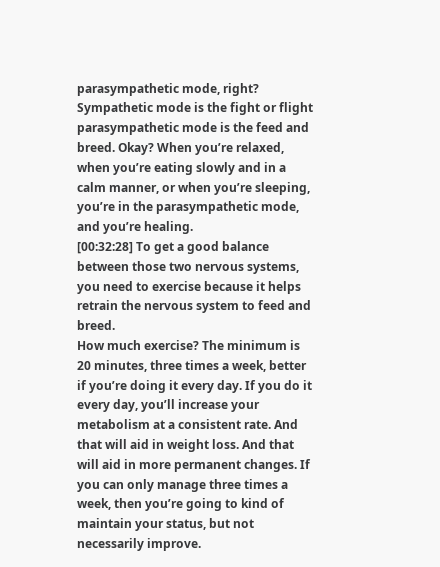parasympathetic mode, right? Sympathetic mode is the fight or flight parasympathetic mode is the feed and breed. Okay? When you’re relaxed, when you’re eating slowly and in a calm manner, or when you’re sleeping, you’re in the parasympathetic mode, and you’re healing.
[00:32:28] To get a good balance between those two nervous systems, you need to exercise because it helps retrain the nervous system to feed and breed.
How much exercise? The minimum is 20 minutes, three times a week, better if you’re doing it every day. If you do it every day, you’ll increase your metabolism at a consistent rate. And that will aid in weight loss. And that will aid in more permanent changes. If you can only manage three times a week, then you’re going to kind of maintain your status, but not necessarily improve.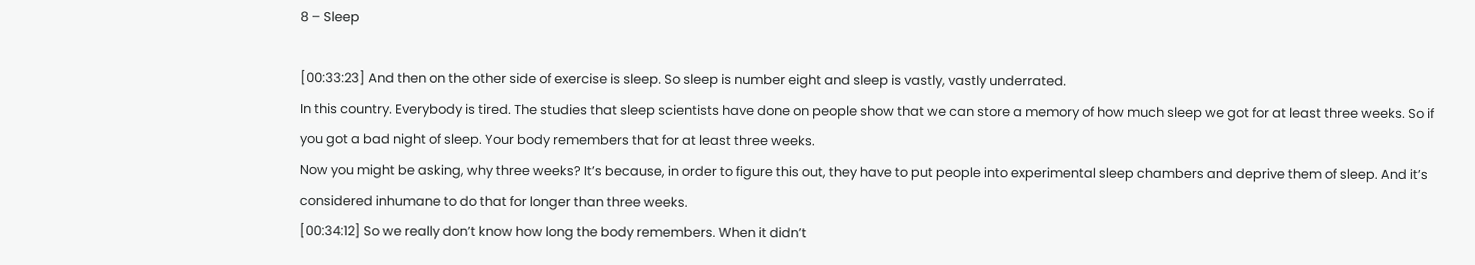8 – Sleep

[00:33:23] And then on the other side of exercise is sleep. So sleep is number eight and sleep is vastly, vastly underrated.
In this country. Everybody is tired. The studies that sleep scientists have done on people show that we can store a memory of how much sleep we got for at least three weeks. So if you got a bad night of sleep. Your body remembers that for at least three weeks.
Now you might be asking, why three weeks? It’s because, in order to figure this out, they have to put people into experimental sleep chambers and deprive them of sleep. And it’s considered inhumane to do that for longer than three weeks.
[00:34:12] So we really don’t know how long the body remembers. When it didn’t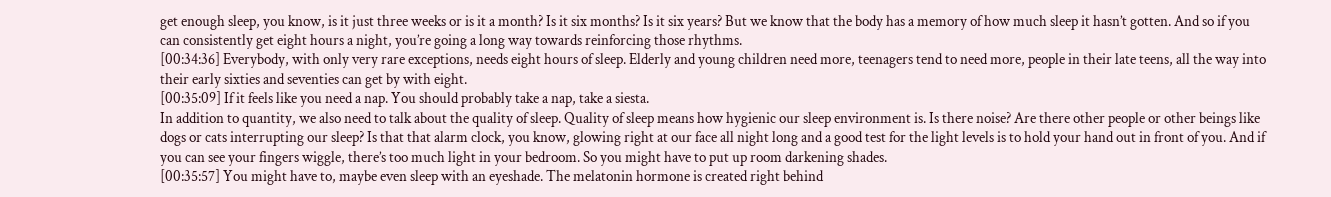get enough sleep, you know, is it just three weeks or is it a month? Is it six months? Is it six years? But we know that the body has a memory of how much sleep it hasn’t gotten. And so if you can consistently get eight hours a night, you’re going a long way towards reinforcing those rhythms.
[00:34:36] Everybody, with only very rare exceptions, needs eight hours of sleep. Elderly and young children need more, teenagers tend to need more, people in their late teens, all the way into their early sixties and seventies can get by with eight.
[00:35:09] If it feels like you need a nap. You should probably take a nap, take a siesta.
In addition to quantity, we also need to talk about the quality of sleep. Quality of sleep means how hygienic our sleep environment is. Is there noise? Are there other people or other beings like dogs or cats interrupting our sleep? Is that that alarm clock, you know, glowing right at our face all night long and a good test for the light levels is to hold your hand out in front of you. And if you can see your fingers wiggle, there’s too much light in your bedroom. So you might have to put up room darkening shades.
[00:35:57] You might have to, maybe even sleep with an eyeshade. The melatonin hormone is created right behind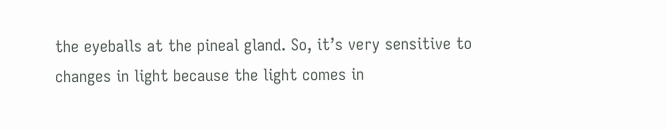the eyeballs at the pineal gland. So, it’s very sensitive to changes in light because the light comes in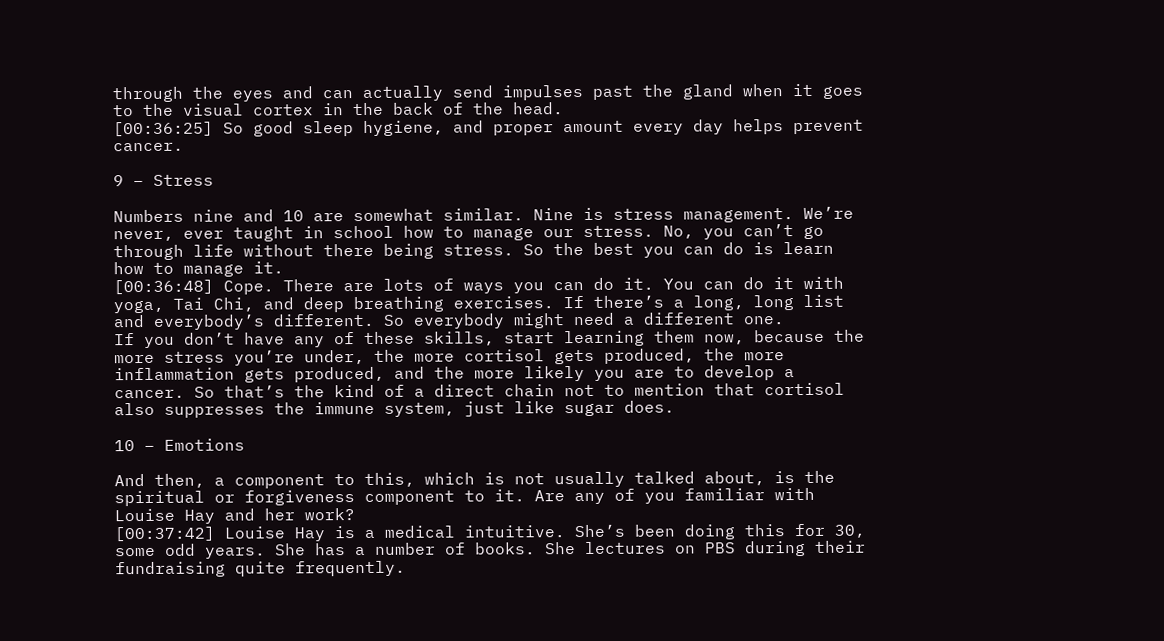through the eyes and can actually send impulses past the gland when it goes to the visual cortex in the back of the head.
[00:36:25] So good sleep hygiene, and proper amount every day helps prevent cancer.

9 – Stress

Numbers nine and 10 are somewhat similar. Nine is stress management. We’re never, ever taught in school how to manage our stress. No, you can’t go through life without there being stress. So the best you can do is learn how to manage it.
[00:36:48] Cope. There are lots of ways you can do it. You can do it with yoga, Tai Chi, and deep breathing exercises. If there’s a long, long list and everybody’s different. So everybody might need a different one.
If you don’t have any of these skills, start learning them now, because the more stress you’re under, the more cortisol gets produced, the more inflammation gets produced, and the more likely you are to develop a cancer. So that’s the kind of a direct chain not to mention that cortisol also suppresses the immune system, just like sugar does.

10 – Emotions

And then, a component to this, which is not usually talked about, is the spiritual or forgiveness component to it. Are any of you familiar with Louise Hay and her work?
[00:37:42] Louise Hay is a medical intuitive. She’s been doing this for 30, some odd years. She has a number of books. She lectures on PBS during their fundraising quite frequently.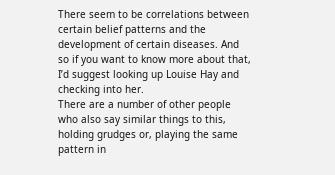There seem to be correlations between certain belief patterns and the development of certain diseases. And so if you want to know more about that, I’d suggest looking up Louise Hay and checking into her.
There are a number of other people who also say similar things to this, holding grudges or, playing the same pattern in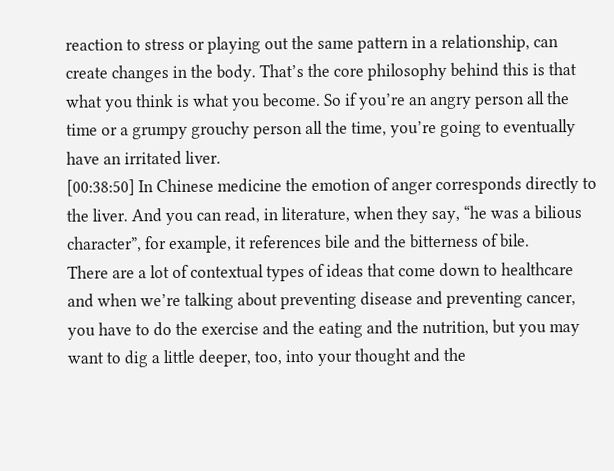reaction to stress or playing out the same pattern in a relationship, can create changes in the body. That’s the core philosophy behind this is that what you think is what you become. So if you’re an angry person all the time or a grumpy grouchy person all the time, you’re going to eventually have an irritated liver.
[00:38:50] In Chinese medicine the emotion of anger corresponds directly to the liver. And you can read, in literature, when they say, “he was a bilious character”, for example, it references bile and the bitterness of bile.
There are a lot of contextual types of ideas that come down to healthcare and when we’re talking about preventing disease and preventing cancer, you have to do the exercise and the eating and the nutrition, but you may want to dig a little deeper, too, into your thought and the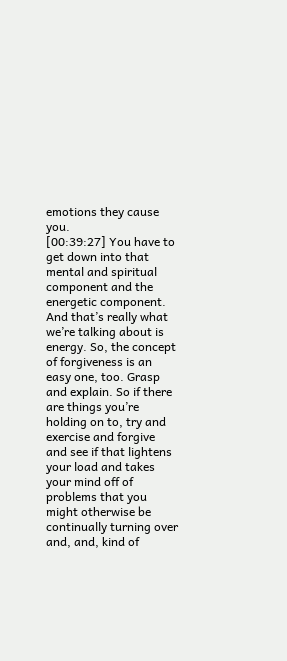emotions they cause you.
[00:39:27] You have to get down into that mental and spiritual component and the energetic component. And that’s really what we’re talking about is energy. So, the concept of forgiveness is an easy one, too. Grasp and explain. So if there are things you’re holding on to, try and exercise and forgive and see if that lightens your load and takes your mind off of problems that you might otherwise be continually turning over and, and, kind of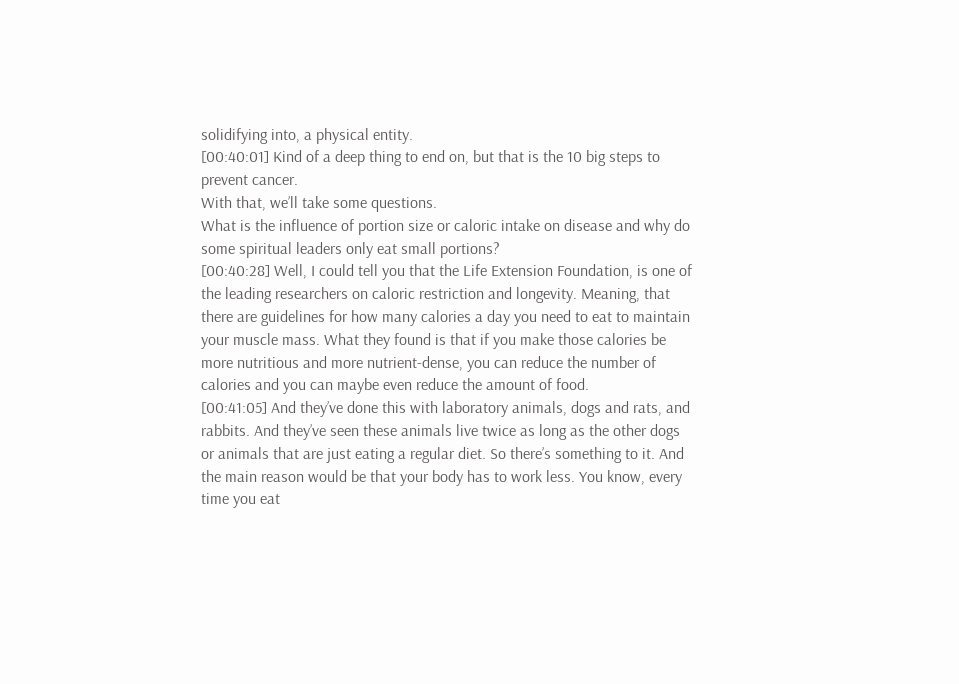solidifying into, a physical entity.
[00:40:01] Kind of a deep thing to end on, but that is the 10 big steps to prevent cancer.
With that, we’ll take some questions.
What is the influence of portion size or caloric intake on disease and why do some spiritual leaders only eat small portions?
[00:40:28] Well, I could tell you that the Life Extension Foundation, is one of the leading researchers on caloric restriction and longevity. Meaning, that there are guidelines for how many calories a day you need to eat to maintain your muscle mass. What they found is that if you make those calories be more nutritious and more nutrient-dense, you can reduce the number of calories and you can maybe even reduce the amount of food.
[00:41:05] And they’ve done this with laboratory animals, dogs and rats, and rabbits. And they’ve seen these animals live twice as long as the other dogs or animals that are just eating a regular diet. So there’s something to it. And the main reason would be that your body has to work less. You know, every time you eat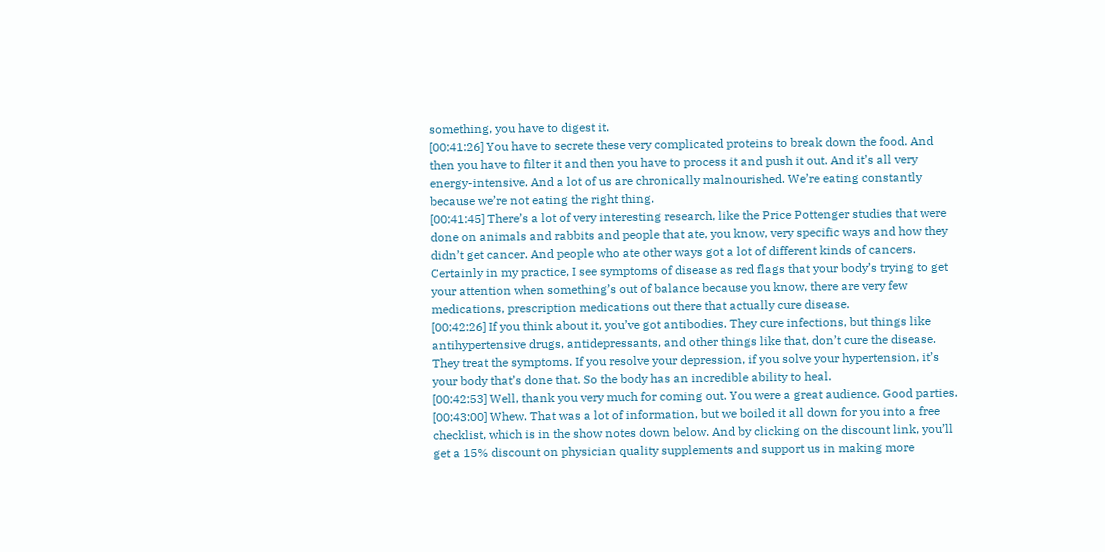something, you have to digest it.
[00:41:26] You have to secrete these very complicated proteins to break down the food. And then you have to filter it and then you have to process it and push it out. And it’s all very energy-intensive. And a lot of us are chronically malnourished. We’re eating constantly because we’re not eating the right thing.
[00:41:45] There’s a lot of very interesting research, like the Price Pottenger studies that were done on animals and rabbits and people that ate, you know, very specific ways and how they didn’t get cancer. And people who ate other ways got a lot of different kinds of cancers. Certainly in my practice, I see symptoms of disease as red flags that your body’s trying to get your attention when something’s out of balance because you know, there are very few medications, prescription medications out there that actually cure disease.
[00:42:26] If you think about it, you’ve got antibodies. They cure infections, but things like antihypertensive drugs, antidepressants, and other things like that, don’t cure the disease. They treat the symptoms. If you resolve your depression, if you solve your hypertension, it’s your body that’s done that. So the body has an incredible ability to heal.
[00:42:53] Well, thank you very much for coming out. You were a great audience. Good parties.
[00:43:00] Whew. That was a lot of information, but we boiled it all down for you into a free checklist, which is in the show notes down below. And by clicking on the discount link, you’ll get a 15% discount on physician quality supplements and support us in making more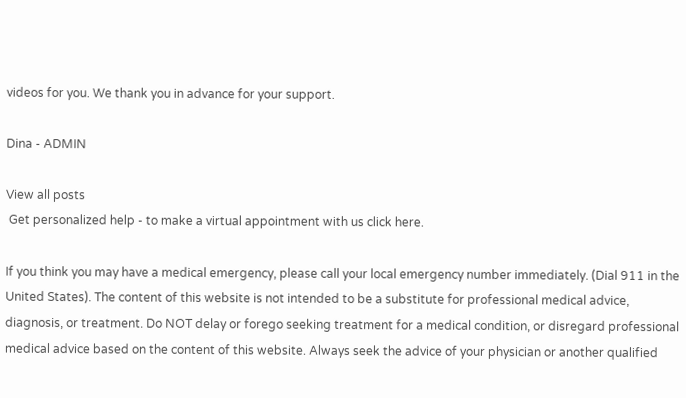videos for you. We thank you in advance for your support.

Dina - ADMIN

View all posts
 Get personalized help - to make a virtual appointment with us click here.

If you think you may have a medical emergency, please call your local emergency number immediately. (Dial 911 in the United States). The content of this website is not intended to be a substitute for professional medical advice, diagnosis, or treatment. Do NOT delay or forego seeking treatment for a medical condition, or disregard professional medical advice based on the content of this website. Always seek the advice of your physician or another qualified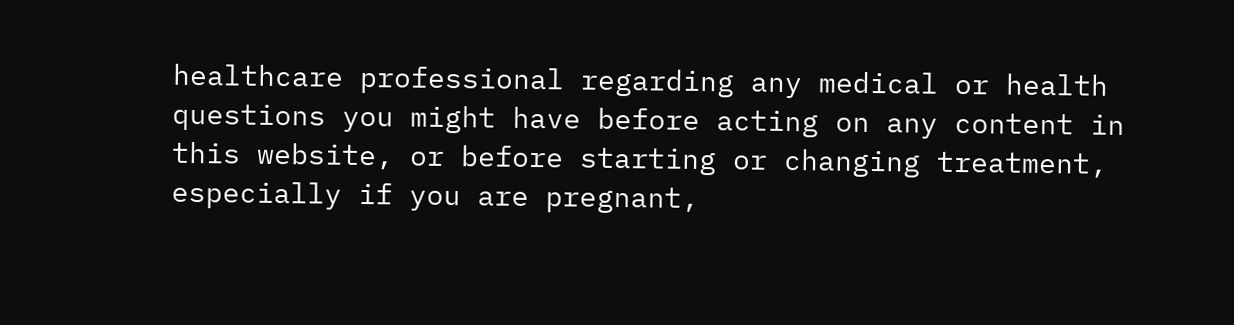healthcare professional regarding any medical or health questions you might have before acting on any content in this website, or before starting or changing treatment, especially if you are pregnant,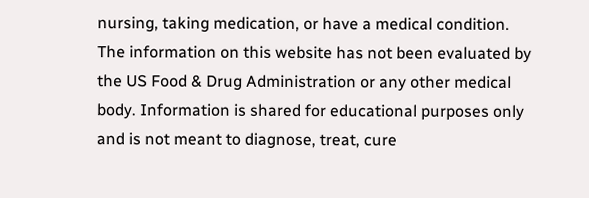nursing, taking medication, or have a medical condition. The information on this website has not been evaluated by the US Food & Drug Administration or any other medical body. Information is shared for educational purposes only and is not meant to diagnose, treat, cure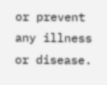or prevent any illness or disease.